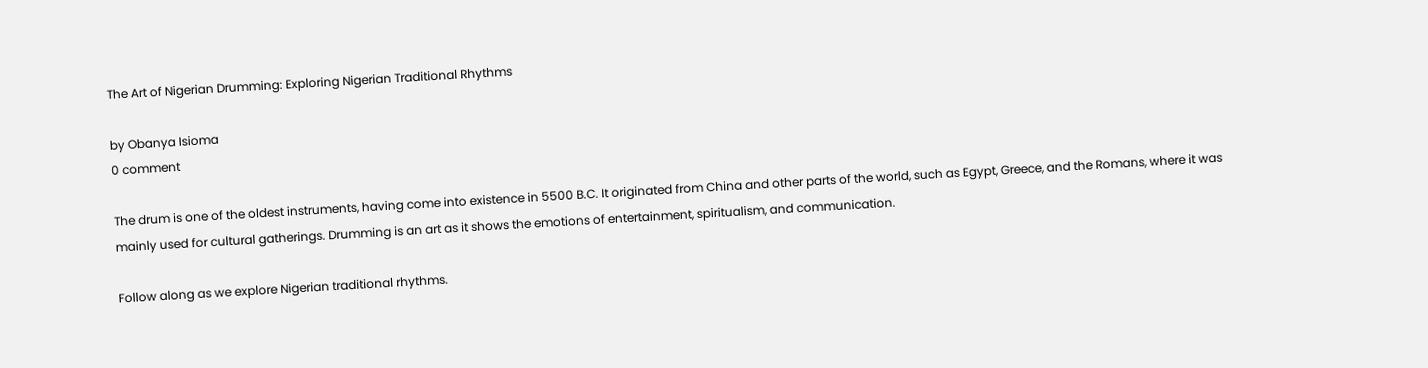The Art of Nigerian Drumming: Exploring Nigerian Traditional Rhythms

by Obanya Isioma
0 comment

The drum is one of the oldest instruments, having come into existence in 5500 B.C. It originated from China and other parts of the world, such as Egypt, Greece, and the Romans, where it was mainly used for cultural gatherings. Drumming is an art as it shows the emotions of entertainment, spiritualism, and communication.

Follow along as we explore Nigerian traditional rhythms.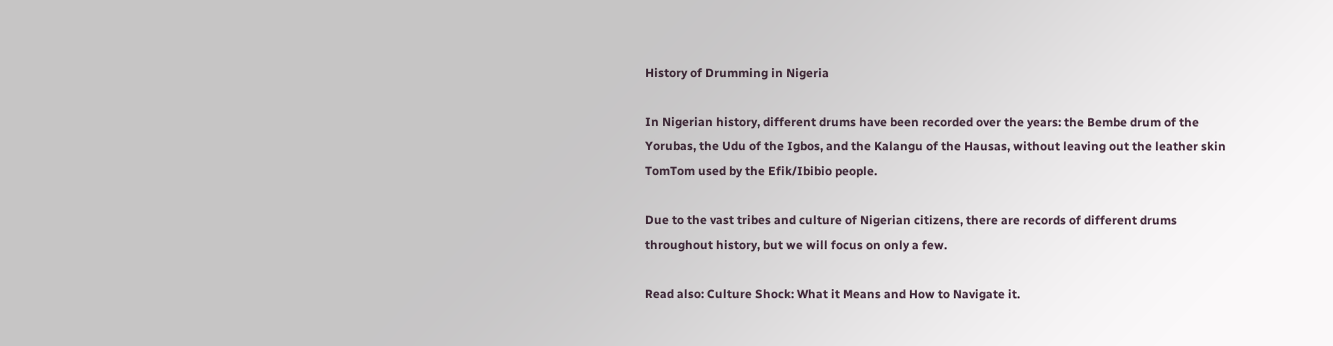History of Drumming in Nigeria

In Nigerian history, different drums have been recorded over the years: the Bembe drum of the Yorubas, the Udu of the Igbos, and the Kalangu of the Hausas, without leaving out the leather skin TomTom used by the Efik/Ibibio people.

Due to the vast tribes and culture of Nigerian citizens, there are records of different drums throughout history, but we will focus on only a few.

Read also: Culture Shock: What it Means and How to Navigate it.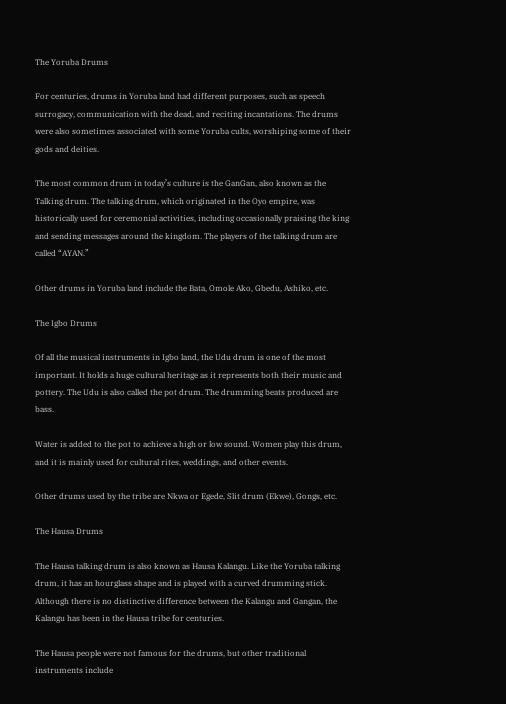The Yoruba Drums

For centuries, drums in Yoruba land had different purposes, such as speech surrogacy, communication with the dead, and reciting incantations. The drums were also sometimes associated with some Yoruba cults, worshiping some of their gods and deities.

The most common drum in today’s culture is the GanGan, also known as the Talking drum. The talking drum, which originated in the Oyo empire, was historically used for ceremonial activities, including occasionally praising the king and sending messages around the kingdom. The players of the talking drum are called “AYAN.”

Other drums in Yoruba land include the Bata, Omole Ako, Gbedu, Ashiko, etc.

The Igbo Drums

Of all the musical instruments in Igbo land, the Udu drum is one of the most important. It holds a huge cultural heritage as it represents both their music and pottery. The Udu is also called the pot drum. The drumming beats produced are bass.

Water is added to the pot to achieve a high or low sound. Women play this drum, and it is mainly used for cultural rites, weddings, and other events.

Other drums used by the tribe are Nkwa or Egede, Slit drum (Ekwe), Gongs, etc.

The Hausa Drums

The Hausa talking drum is also known as Hausa Kalangu. Like the Yoruba talking drum, it has an hourglass shape and is played with a curved drumming stick. Although there is no distinctive difference between the Kalangu and Gangan, the Kalangu has been in the Hausa tribe for centuries.

The Hausa people were not famous for the drums, but other traditional instruments include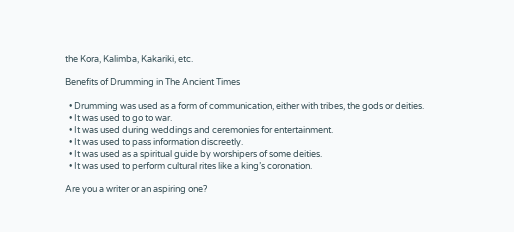the Kora, Kalimba, Kakariki, etc.

Benefits of Drumming in The Ancient Times

  • Drumming was used as a form of communication, either with tribes, the gods or deities.
  • It was used to go to war.
  • It was used during weddings and ceremonies for entertainment.
  • It was used to pass information discreetly.
  • It was used as a spiritual guide by worshipers of some deities.
  • It was used to perform cultural rites like a king’s coronation.

Are you a writer or an aspiring one?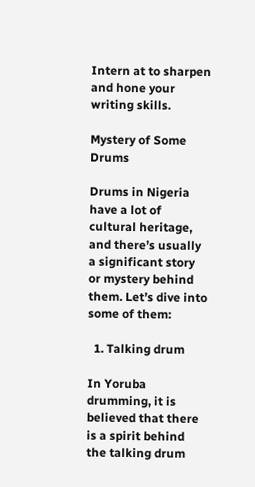Intern at to sharpen and hone your writing skills.

Mystery of Some Drums

Drums in Nigeria have a lot of cultural heritage, and there’s usually a significant story or mystery behind them. Let’s dive into some of them:

  1. Talking drum

In Yoruba drumming, it is believed that there is a spirit behind the talking drum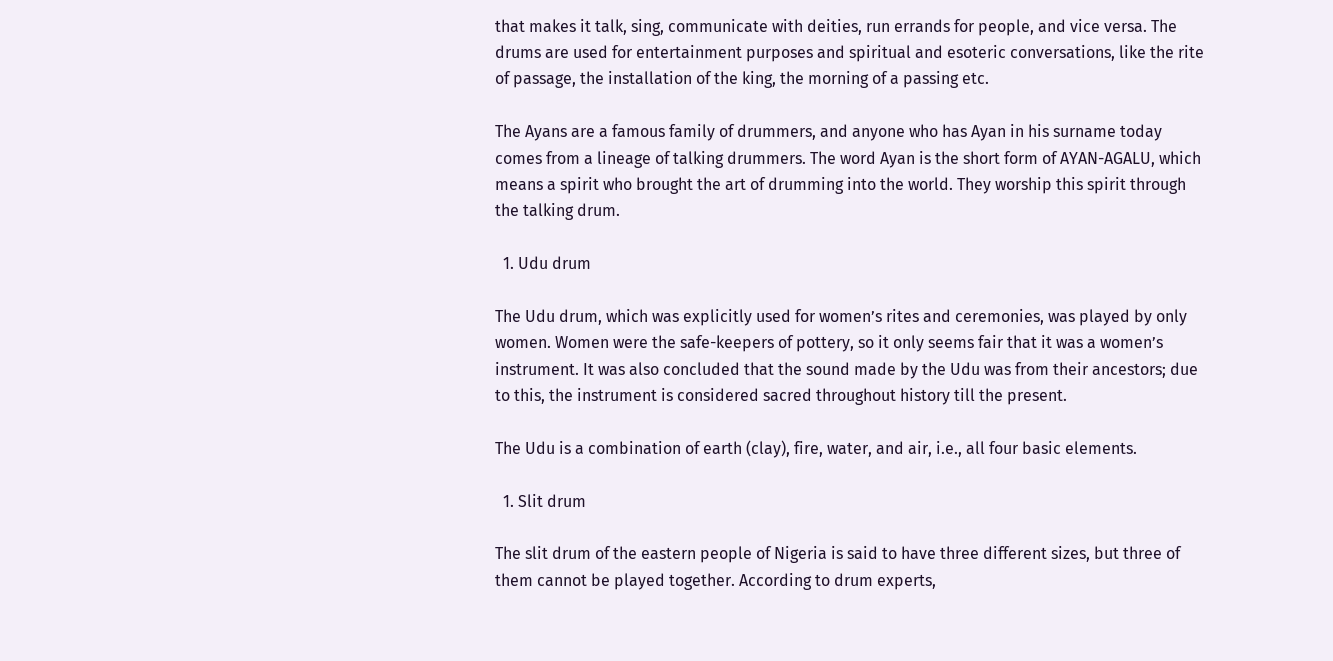that makes it talk, sing, communicate with deities, run errands for people, and vice versa. The drums are used for entertainment purposes and spiritual and esoteric conversations, like the rite of passage, the installation of the king, the morning of a passing etc.

The Ayans are a famous family of drummers, and anyone who has Ayan in his surname today comes from a lineage of talking drummers. The word Ayan is the short form of AYAN-AGALU, which means a spirit who brought the art of drumming into the world. They worship this spirit through the talking drum.

  1. Udu drum

The Udu drum, which was explicitly used for women’s rites and ceremonies, was played by only women. Women were the safe-keepers of pottery, so it only seems fair that it was a women’s instrument. It was also concluded that the sound made by the Udu was from their ancestors; due to this, the instrument is considered sacred throughout history till the present.

The Udu is a combination of earth (clay), fire, water, and air, i.e., all four basic elements.

  1. Slit drum

The slit drum of the eastern people of Nigeria is said to have three different sizes, but three of them cannot be played together. According to drum experts,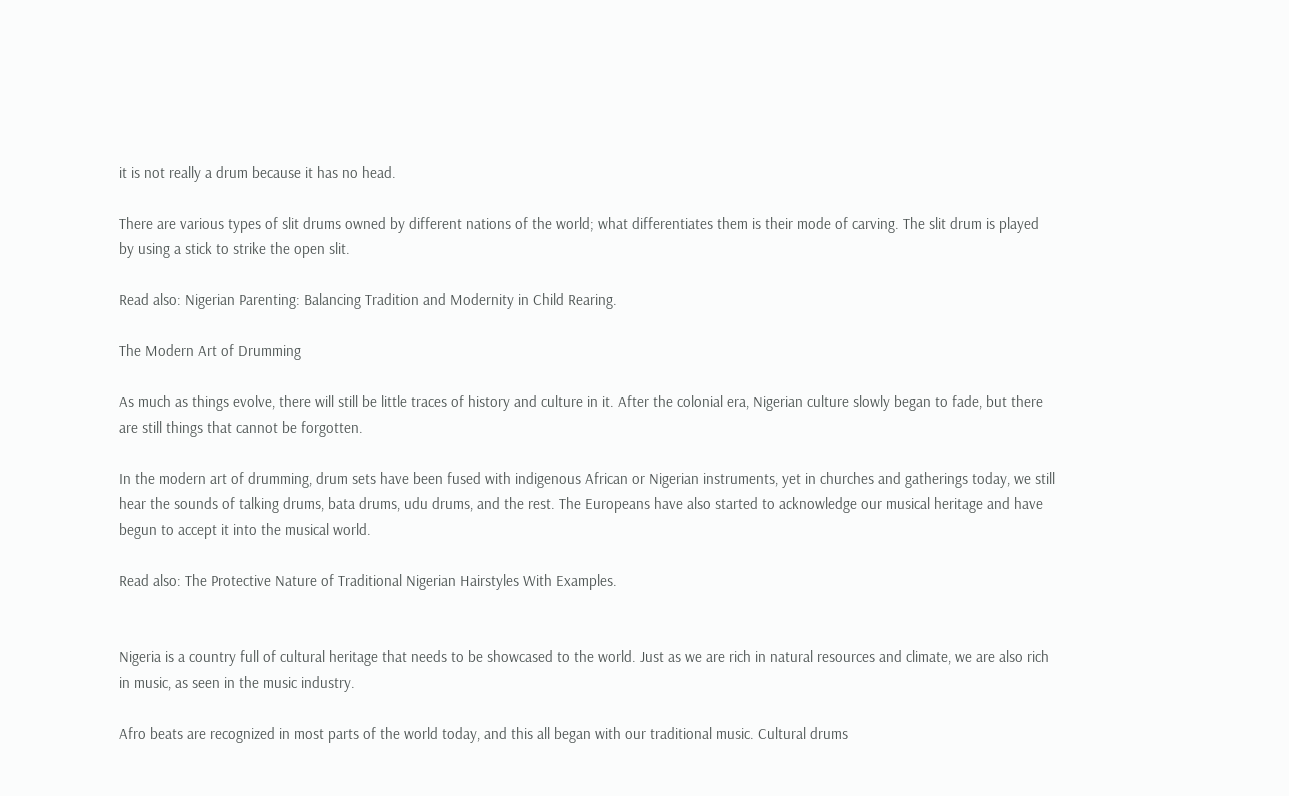it is not really a drum because it has no head.

There are various types of slit drums owned by different nations of the world; what differentiates them is their mode of carving. The slit drum is played by using a stick to strike the open slit.

Read also: Nigerian Parenting: Balancing Tradition and Modernity in Child Rearing.

The Modern Art of Drumming

As much as things evolve, there will still be little traces of history and culture in it. After the colonial era, Nigerian culture slowly began to fade, but there are still things that cannot be forgotten.

In the modern art of drumming, drum sets have been fused with indigenous African or Nigerian instruments, yet in churches and gatherings today, we still hear the sounds of talking drums, bata drums, udu drums, and the rest. The Europeans have also started to acknowledge our musical heritage and have begun to accept it into the musical world.

Read also: The Protective Nature of Traditional Nigerian Hairstyles With Examples.


Nigeria is a country full of cultural heritage that needs to be showcased to the world. Just as we are rich in natural resources and climate, we are also rich in music, as seen in the music industry.

Afro beats are recognized in most parts of the world today, and this all began with our traditional music. Cultural drums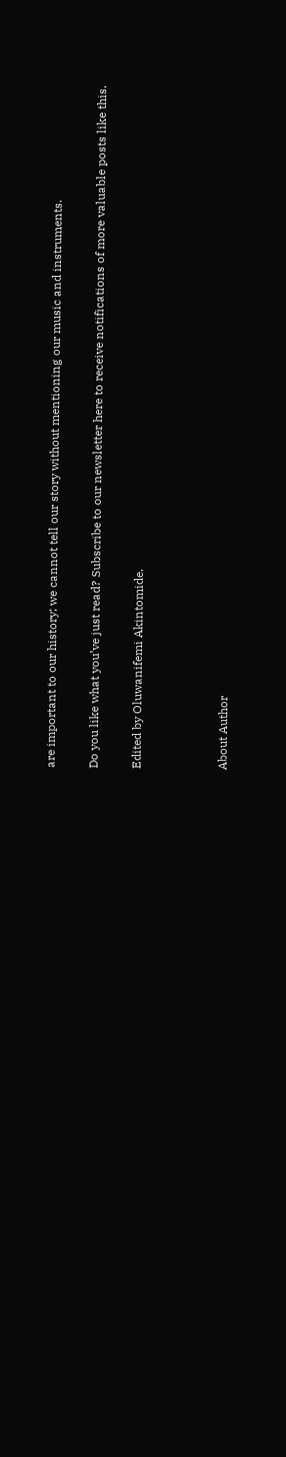are important to our history; we cannot tell our story without mentioning our music and instruments.

Do you like what you’ve just read? Subscribe to our newsletter here to receive notifications of more valuable posts like this.

Edited by Oluwanifemi Akintomide.



About Author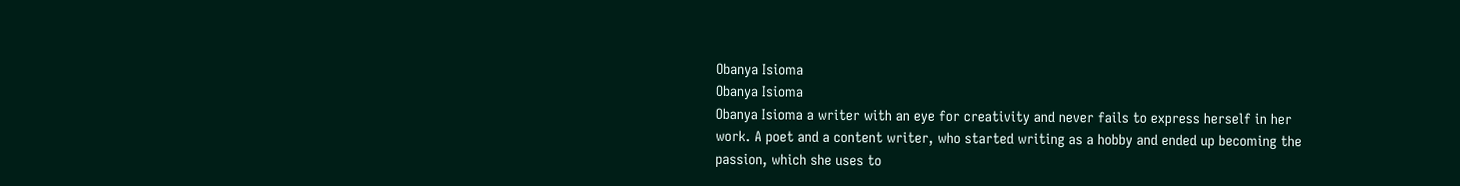Obanya Isioma
Obanya Isioma
Obanya Isioma a writer with an eye for creativity and never fails to express herself in her work. A poet and a content writer, who started writing as a hobby and ended up becoming the passion, which she uses to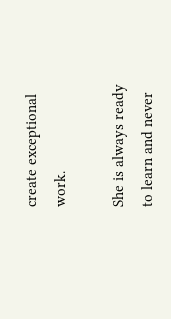create exceptional work.

She is always ready to learn and never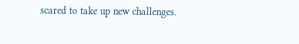scared to take up new challenges.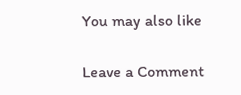You may also like

Leave a Comment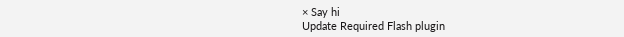× Say hi
Update Required Flash plugin